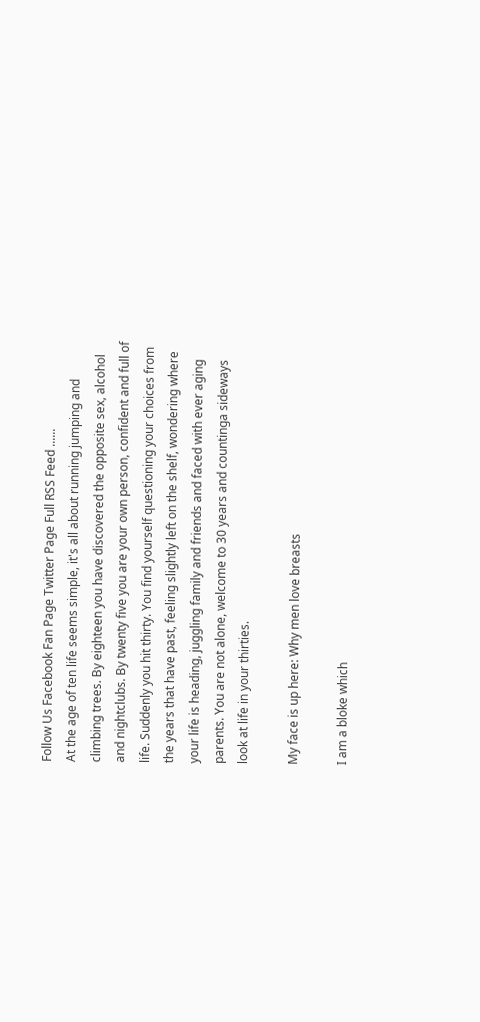Follow Us Facebook Fan Page Twitter Page Full RSS Feed ......
At the age of ten life seems simple, it's all about running jumping and climbing trees. By eighteen you have discovered the opposite sex, alcohol and nightclubs. By twenty five you are your own person, confident and full of life. Suddenly you hit thirty. You find yourself questioning your choices from the years that have past, feeling slightly left on the shelf, wondering where your life is heading, juggling family and friends and faced with ever aging parents. You are not alone, welcome to 30 years and countinga sideways look at life in your thirties.

My face is up here: Why men love breasts

I am a bloke which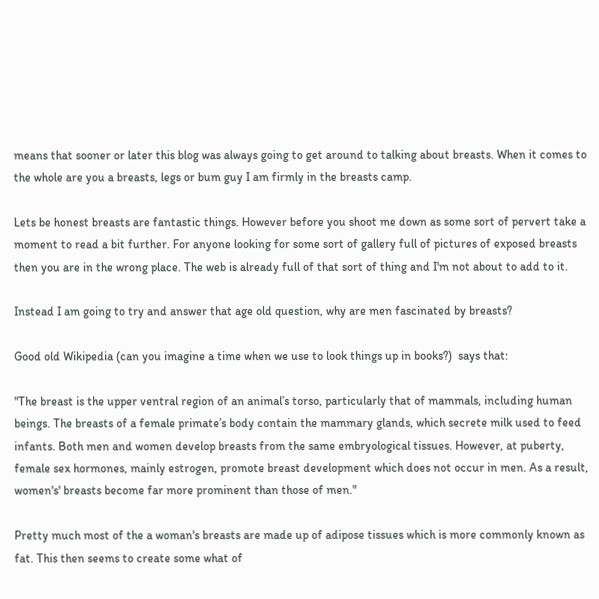means that sooner or later this blog was always going to get around to talking about breasts. When it comes to the whole are you a breasts, legs or bum guy I am firmly in the breasts camp.

Lets be honest breasts are fantastic things. However before you shoot me down as some sort of pervert take a moment to read a bit further. For anyone looking for some sort of gallery full of pictures of exposed breasts then you are in the wrong place. The web is already full of that sort of thing and I'm not about to add to it.

Instead I am going to try and answer that age old question, why are men fascinated by breasts?

Good old Wikipedia (can you imagine a time when we use to look things up in books?)  says that:

"The breast is the upper ventral region of an animal’s torso, particularly that of mammals, including human beings. The breasts of a female primate’s body contain the mammary glands, which secrete milk used to feed infants. Both men and women develop breasts from the same embryological tissues. However, at puberty, female sex hormones, mainly estrogen, promote breast development which does not occur in men. As a result, women's' breasts become far more prominent than those of men."

Pretty much most of the a woman's breasts are made up of adipose tissues which is more commonly known as fat. This then seems to create some what of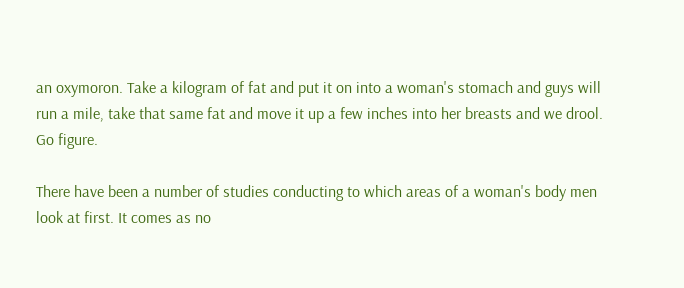an oxymoron. Take a kilogram of fat and put it on into a woman's stomach and guys will run a mile, take that same fat and move it up a few inches into her breasts and we drool. Go figure.

There have been a number of studies conducting to which areas of a woman's body men look at first. It comes as no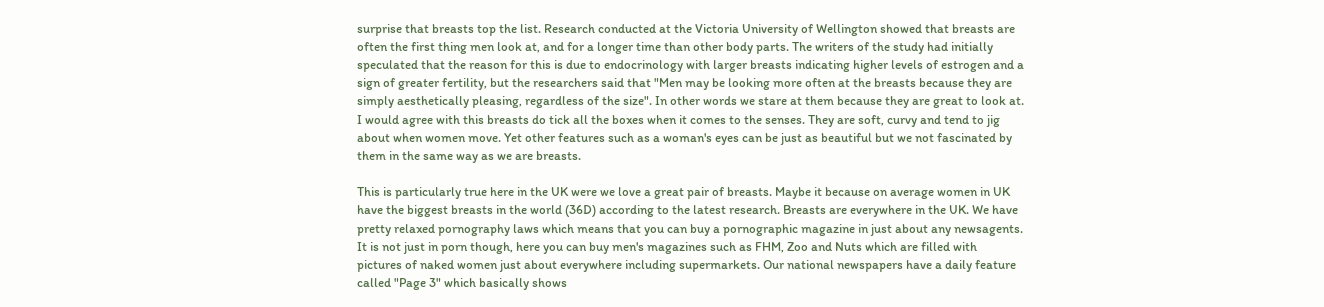surprise that breasts top the list. Research conducted at the Victoria University of Wellington showed that breasts are often the first thing men look at, and for a longer time than other body parts. The writers of the study had initially speculated that the reason for this is due to endocrinology with larger breasts indicating higher levels of estrogen and a sign of greater fertility, but the researchers said that "Men may be looking more often at the breasts because they are simply aesthetically pleasing, regardless of the size". In other words we stare at them because they are great to look at. I would agree with this breasts do tick all the boxes when it comes to the senses. They are soft, curvy and tend to jig about when women move. Yet other features such as a woman's eyes can be just as beautiful but we not fascinated by them in the same way as we are breasts.

This is particularly true here in the UK were we love a great pair of breasts. Maybe it because on average women in UK have the biggest breasts in the world (36D) according to the latest research. Breasts are everywhere in the UK. We have pretty relaxed pornography laws which means that you can buy a pornographic magazine in just about any newsagents. It is not just in porn though, here you can buy men's magazines such as FHM, Zoo and Nuts which are filled with pictures of naked women just about everywhere including supermarkets. Our national newspapers have a daily feature called "Page 3" which basically shows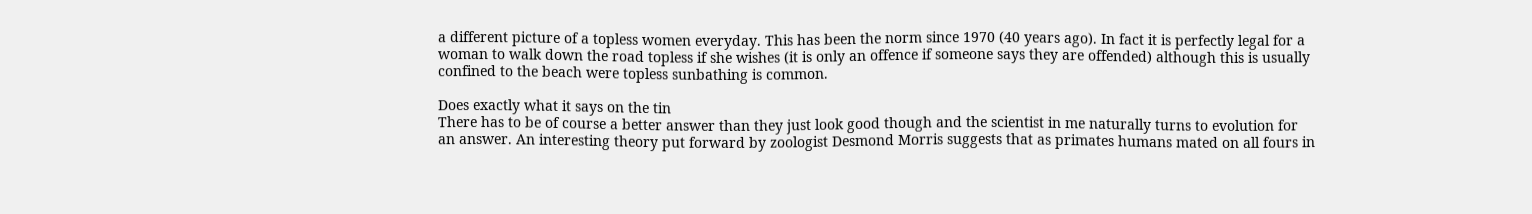a different picture of a topless women everyday. This has been the norm since 1970 (40 years ago). In fact it is perfectly legal for a woman to walk down the road topless if she wishes (it is only an offence if someone says they are offended) although this is usually confined to the beach were topless sunbathing is common.

Does exactly what it says on the tin
There has to be of course a better answer than they just look good though and the scientist in me naturally turns to evolution for an answer. An interesting theory put forward by zoologist Desmond Morris suggests that as primates humans mated on all fours in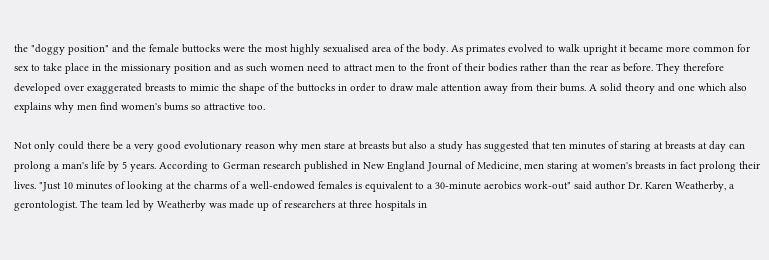the "doggy position" and the female buttocks were the most highly sexualised area of the body. As primates evolved to walk upright it became more common for sex to take place in the missionary position and as such women need to attract men to the front of their bodies rather than the rear as before. They therefore developed over exaggerated breasts to mimic the shape of the buttocks in order to draw male attention away from their bums. A solid theory and one which also explains why men find women's bums so attractive too.

Not only could there be a very good evolutionary reason why men stare at breasts but also a study has suggested that ten minutes of staring at breasts at day can prolong a man's life by 5 years. According to German research published in New England Journal of Medicine, men staring at women's breasts in fact prolong their lives. "Just 10 minutes of looking at the charms of a well-endowed females is equivalent to a 30-minute aerobics work-out" said author Dr. Karen Weatherby, a gerontologist. The team led by Weatherby was made up of researchers at three hospitals in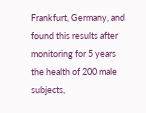Frankfurt, Germany, and found this results after monitoring for 5 years the health of 200 male subjects,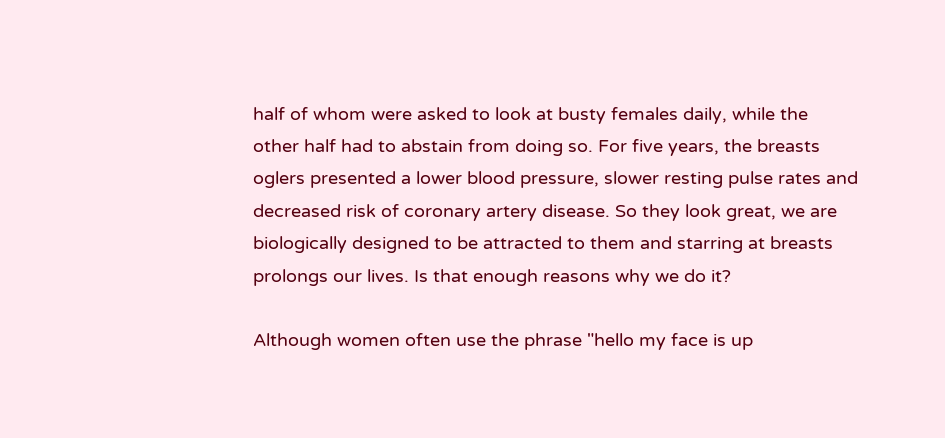half of whom were asked to look at busty females daily, while the other half had to abstain from doing so. For five years, the breasts oglers presented a lower blood pressure, slower resting pulse rates and decreased risk of coronary artery disease. So they look great, we are biologically designed to be attracted to them and starring at breasts prolongs our lives. Is that enough reasons why we do it?

Although women often use the phrase "hello my face is up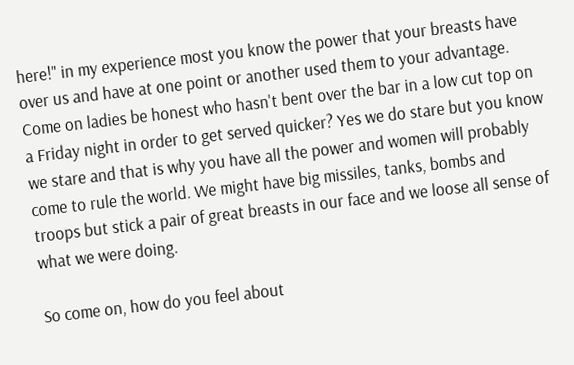here!" in my experience most you know the power that your breasts have over us and have at one point or another used them to your advantage. Come on ladies be honest who hasn't bent over the bar in a low cut top on a Friday night in order to get served quicker? Yes we do stare but you know we stare and that is why you have all the power and women will probably come to rule the world. We might have big missiles, tanks, bombs and troops but stick a pair of great breasts in our face and we loose all sense of what we were doing.

So come on, how do you feel about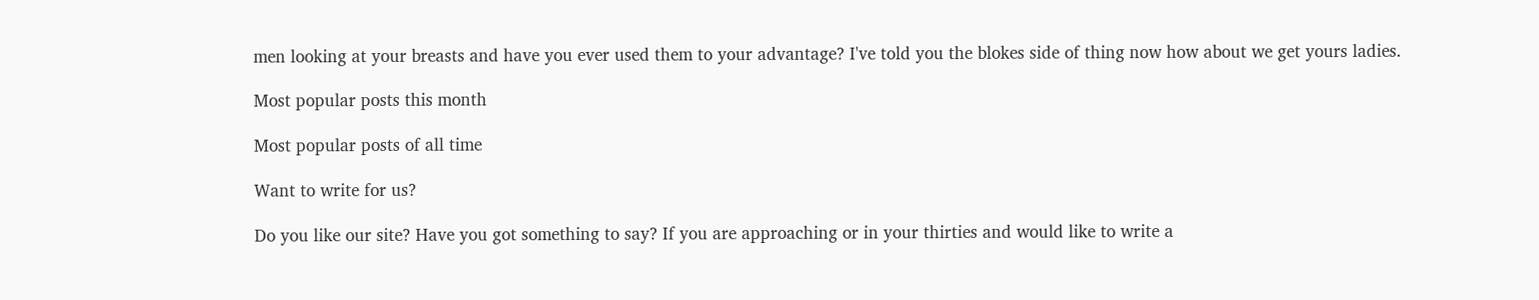men looking at your breasts and have you ever used them to your advantage? I've told you the blokes side of thing now how about we get yours ladies.

Most popular posts this month

Most popular posts of all time

Want to write for us?

Do you like our site? Have you got something to say? If you are approaching or in your thirties and would like to write a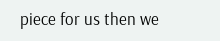piece for us then we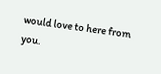would love to here from you.